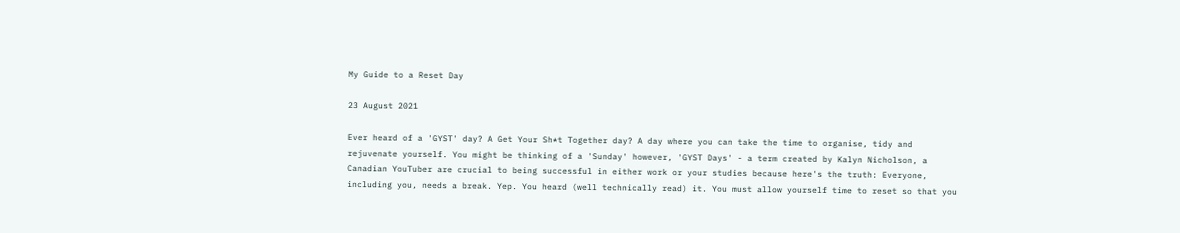My Guide to a Reset Day

23 August 2021

Ever heard of a 'GYST' day? A Get Your Sh*t Together day? A day where you can take the time to organise, tidy and rejuvenate yourself. You might be thinking of a 'Sunday' however, 'GYST Days' - a term created by Kalyn Nicholson, a Canadian YouTuber are crucial to being successful in either work or your studies because here's the truth: Everyone, including you, needs a break. Yep. You heard (well technically read) it. You must allow yourself time to reset so that you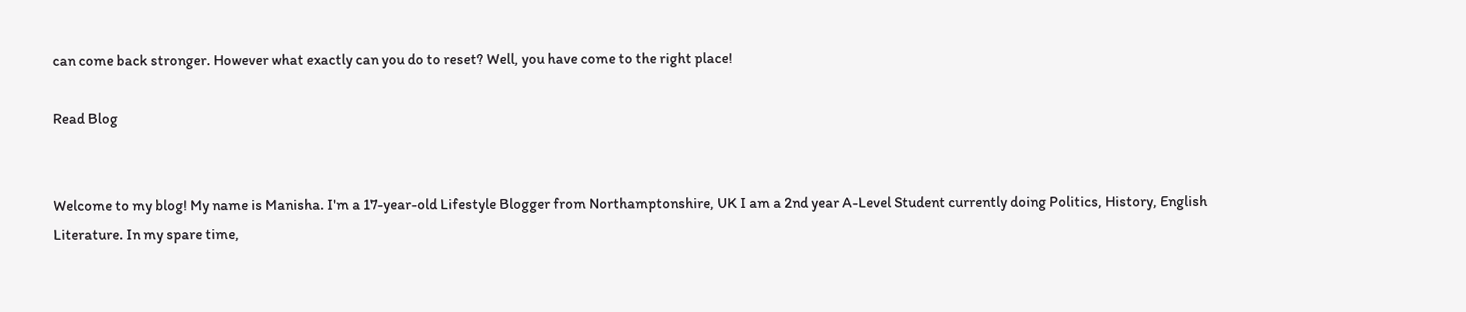can come back stronger. However what exactly can you do to reset? Well, you have come to the right place!

Read Blog


Welcome to my blog! My name is Manisha. I'm a 17-year-old Lifestyle Blogger from Northamptonshire, UK I am a 2nd year A-Level Student currently doing Politics, History, English Literature. In my spare time,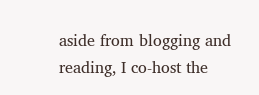aside from blogging and reading, I co-host the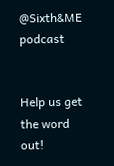@Sixth&ME podcast


Help us get the word out!